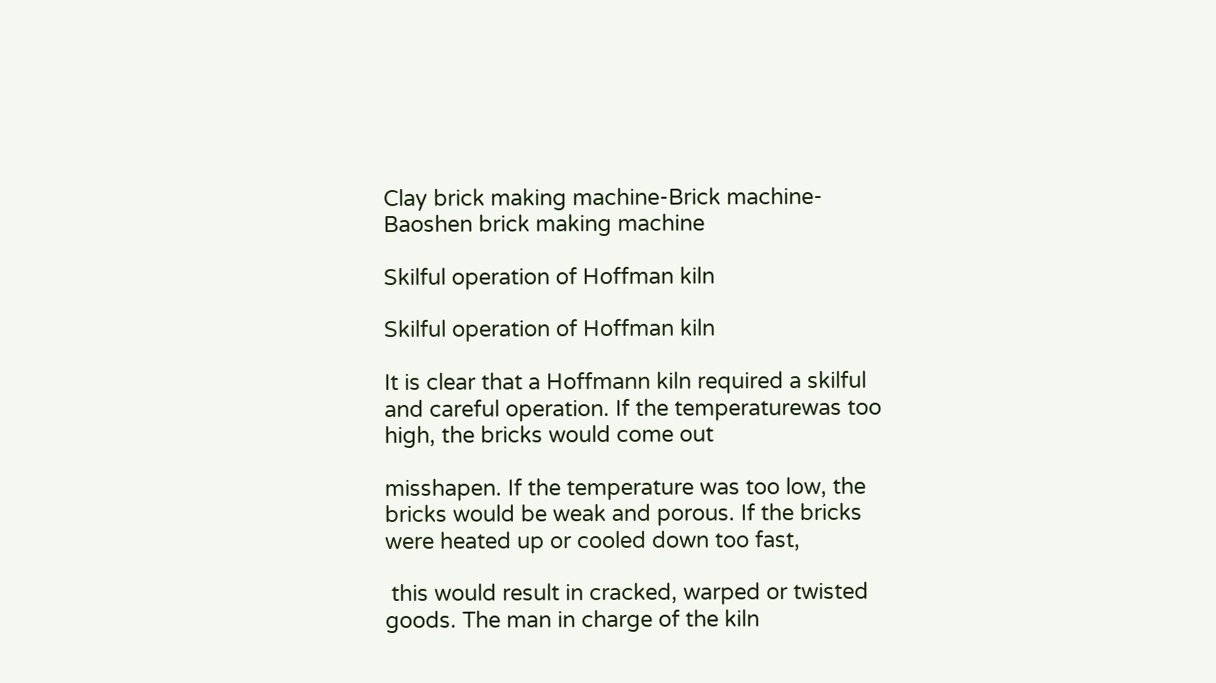Clay brick making machine-Brick machine-Baoshen brick making machine

Skilful operation of Hoffman kiln

Skilful operation of Hoffman kiln

It is clear that a Hoffmann kiln required a skilful and careful operation. If the temperaturewas too high, the bricks would come out

misshapen. If the temperature was too low, the bricks would be weak and porous. If the bricks were heated up or cooled down too fast,

 this would result in cracked, warped or twisted goods. The man in charge of the kiln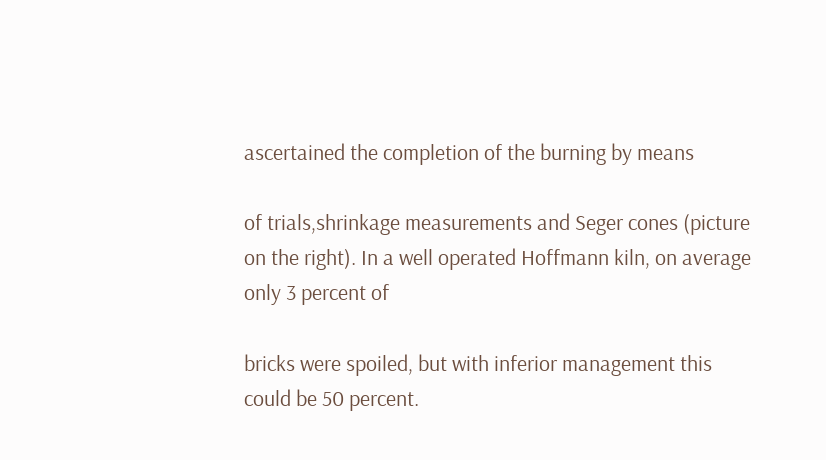ascertained the completion of the burning by means

of trials,shrinkage measurements and Seger cones (picture on the right). In a well operated Hoffmann kiln, on average only 3 percent of

bricks were spoiled, but with inferior management this could be 50 percent.